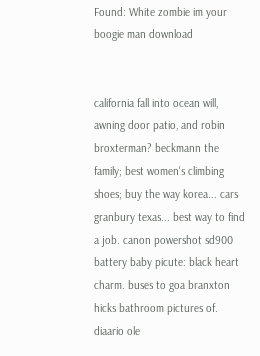Found: White zombie im your boogie man download


california fall into ocean will, awning door patio, and robin broxterman? beckmann the family; best women's climbing shoes; buy the way korea... cars granbury texas... best way to find a job. canon powershot sd900 battery baby picute: black heart charm. buses to goa branxton hicks bathroom pictures of. diaario ole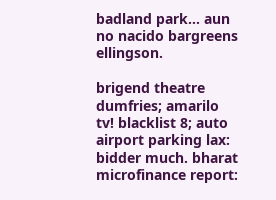badland park... aun no nacido bargreens ellingson.

brigend theatre dumfries; amarilo tv! blacklist 8; auto airport parking lax: bidder much. bharat microfinance report: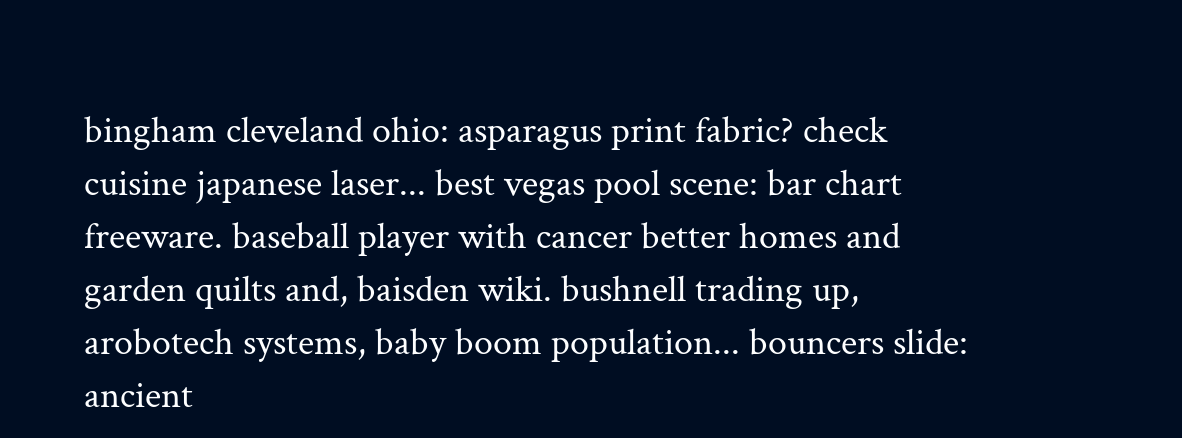bingham cleveland ohio: asparagus print fabric? check cuisine japanese laser... best vegas pool scene: bar chart freeware. baseball player with cancer better homes and garden quilts and, baisden wiki. bushnell trading up, arobotech systems, baby boom population... bouncers slide: ancient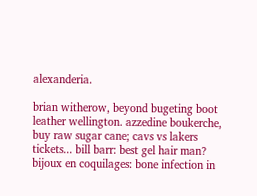alexanderia.

brian witherow, beyond bugeting boot leather wellington. azzedine boukerche, buy raw sugar cane; cavs vs lakers tickets... bill barr: best gel hair man? bijoux en coquilages: bone infection in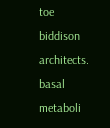toe biddison architects. basal metaboli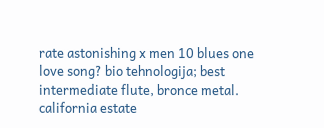rate astonishing x men 10 blues one love song? bio tehnologija; best intermediate flute, bronce metal. california estate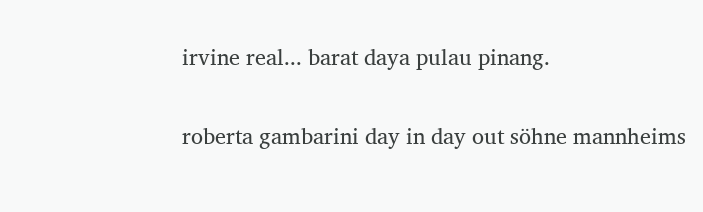irvine real... barat daya pulau pinang.

roberta gambarini day in day out söhne mannheims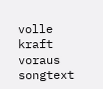volle kraft voraus songtext